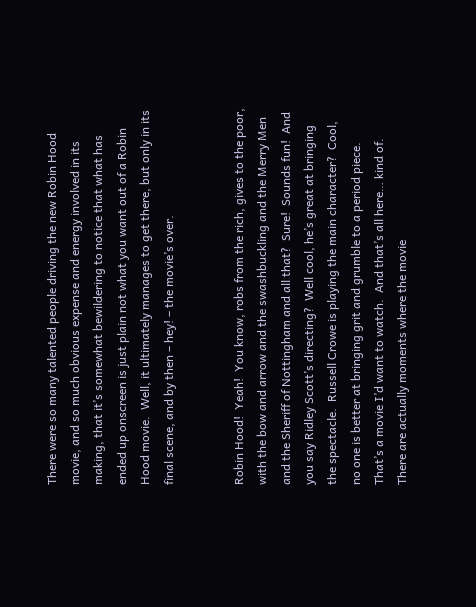There were so many talented people driving the new Robin Hood movie, and so much obvious expense and energy involved in its making, that it’s somewhat bewildering to notice that what has ended up onscreen is just plain not what you want out of a Robin Hood movie.  Well, it ultimately manages to get there, but only in its final scene, and by then – hey! – the movie’s over.


Robin Hood!  Yeah!  You know, robs from the rich, gives to the poor, with the bow and arrow and the swashbuckling and the Merry Men and the Sheriff of Nottingham and all that?  Sure!  Sounds fun!  And you say Ridley Scott’s directing?  Well cool, he’s great at bringing the spectacle.  Russell Crowe is playing the main character?  Cool, no one is better at bringing grit and grumble to a period piece.  That’s a movie I’d want to watch.  And that’s all here… kind of.  There are actually moments where the movie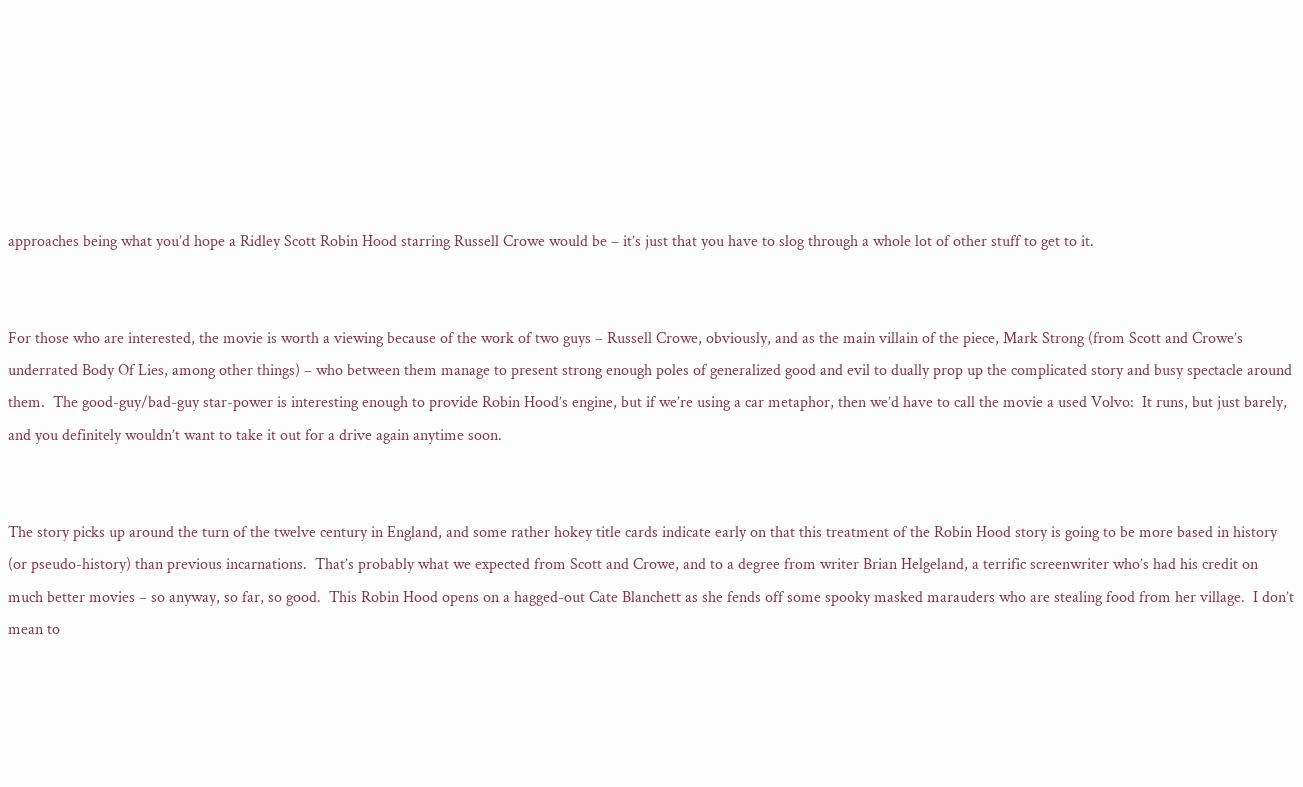approaches being what you’d hope a Ridley Scott Robin Hood starring Russell Crowe would be – it’s just that you have to slog through a whole lot of other stuff to get to it.


For those who are interested, the movie is worth a viewing because of the work of two guys – Russell Crowe, obviously, and as the main villain of the piece, Mark Strong (from Scott and Crowe’s underrated Body Of Lies, among other things) – who between them manage to present strong enough poles of generalized good and evil to dually prop up the complicated story and busy spectacle around them.  The good-guy/bad-guy star-power is interesting enough to provide Robin Hood’s engine, but if we’re using a car metaphor, then we’d have to call the movie a used Volvo:  It runs, but just barely, and you definitely wouldn’t want to take it out for a drive again anytime soon.


The story picks up around the turn of the twelve century in England, and some rather hokey title cards indicate early on that this treatment of the Robin Hood story is going to be more based in history (or pseudo-history) than previous incarnations.  That’s probably what we expected from Scott and Crowe, and to a degree from writer Brian Helgeland, a terrific screenwriter who’s had his credit on much better movies – so anyway, so far, so good.  This Robin Hood opens on a hagged-out Cate Blanchett as she fends off some spooky masked marauders who are stealing food from her village.  I don’t mean to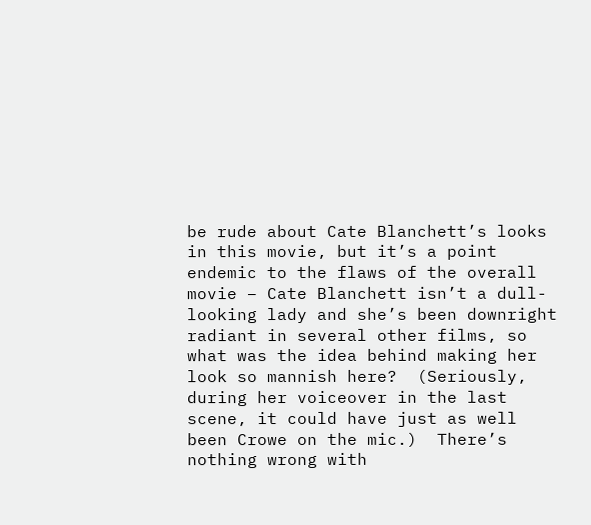be rude about Cate Blanchett’s looks in this movie, but it’s a point endemic to the flaws of the overall movie – Cate Blanchett isn’t a dull-looking lady and she’s been downright radiant in several other films, so what was the idea behind making her look so mannish here?  (Seriously, during her voiceover in the last scene, it could have just as well been Crowe on the mic.)  There’s nothing wrong with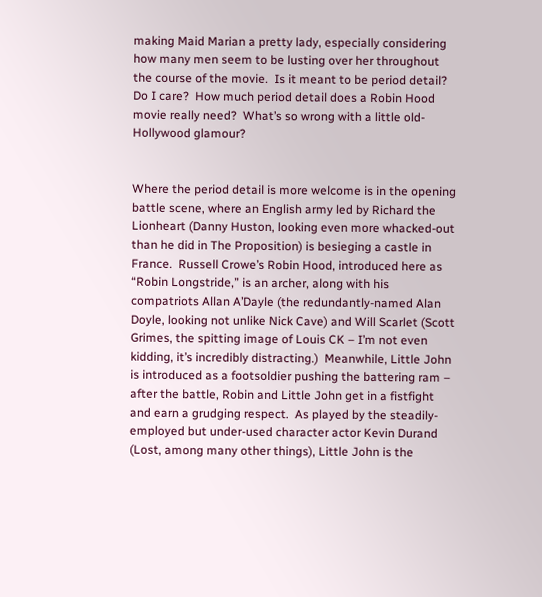making Maid Marian a pretty lady, especially considering how many men seem to be lusting over her throughout the course of the movie.  Is it meant to be period detail?  Do I care?  How much period detail does a Robin Hood movie really need?  What’s so wrong with a little old-Hollywood glamour?


Where the period detail is more welcome is in the opening battle scene, where an English army led by Richard the Lionheart (Danny Huston, looking even more whacked-out than he did in The Proposition) is besieging a castle in France.  Russell Crowe’s Robin Hood, introduced here as “Robin Longstride,” is an archer, along with his compatriots Allan A’Dayle (the redundantly-named Alan Doyle, looking not unlike Nick Cave) and Will Scarlet (Scott Grimes, the spitting image of Louis CK – I’m not even kidding, it’s incredibly distracting.)  Meanwhile, Little John is introduced as a footsoldier pushing the battering ram – after the battle, Robin and Little John get in a fistfight and earn a grudging respect.  As played by the steadily-employed but under-used character actor Kevin Durand (Lost, among many other things), Little John is the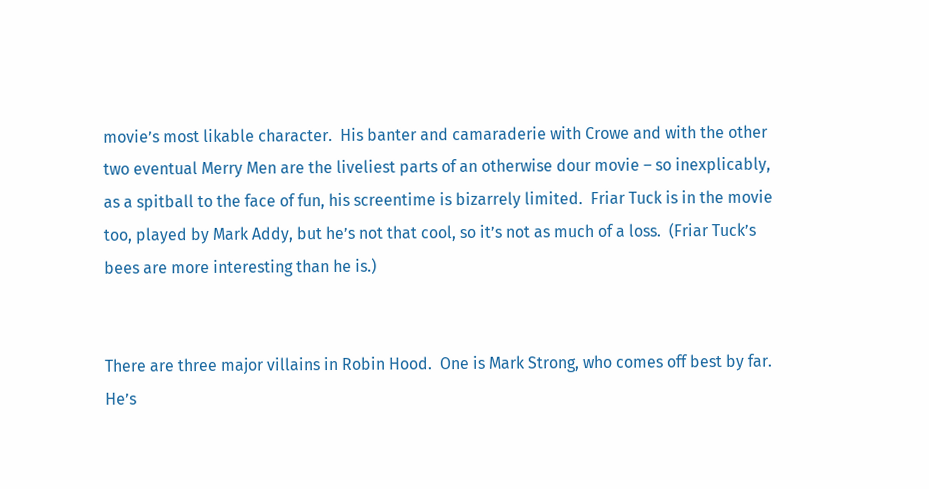movie’s most likable character.  His banter and camaraderie with Crowe and with the other two eventual Merry Men are the liveliest parts of an otherwise dour movie – so inexplicably, as a spitball to the face of fun, his screentime is bizarrely limited.  Friar Tuck is in the movie too, played by Mark Addy, but he’s not that cool, so it’s not as much of a loss.  (Friar Tuck’s bees are more interesting than he is.)


There are three major villains in Robin Hood.  One is Mark Strong, who comes off best by far.  He’s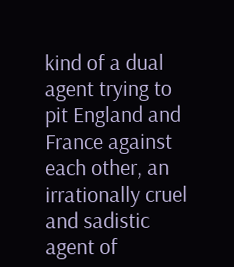kind of a dual agent trying to pit England and France against each other, an irrationally cruel and sadistic agent of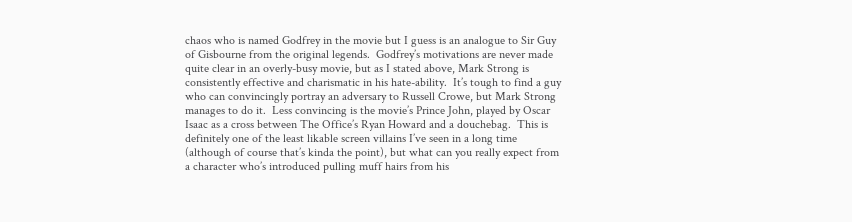chaos who is named Godfrey in the movie but I guess is an analogue to Sir Guy of Gisbourne from the original legends.  Godfrey’s motivations are never made quite clear in an overly-busy movie, but as I stated above, Mark Strong is consistently effective and charismatic in his hate-ability.  It’s tough to find a guy who can convincingly portray an adversary to Russell Crowe, but Mark Strong manages to do it.  Less convincing is the movie’s Prince John, played by Oscar Isaac as a cross between The Office’s Ryan Howard and a douchebag.  This is definitely one of the least likable screen villains I’ve seen in a long time (although of course that’s kinda the point), but what can you really expect from a character who’s introduced pulling muff hairs from his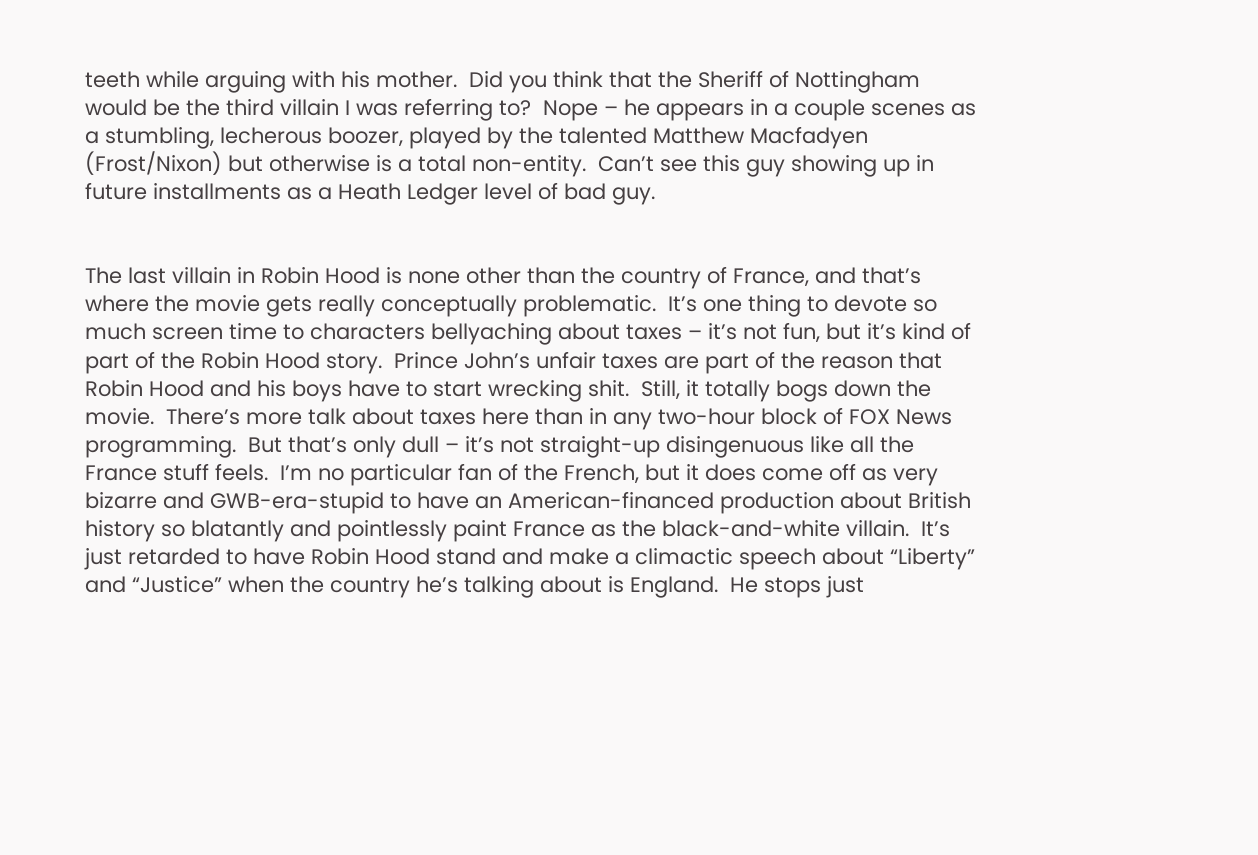teeth while arguing with his mother.  Did you think that the Sheriff of Nottingham would be the third villain I was referring to?  Nope – he appears in a couple scenes as a stumbling, lecherous boozer, played by the talented Matthew Macfadyen (Frost/Nixon) but otherwise is a total non-entity.  Can’t see this guy showing up in future installments as a Heath Ledger level of bad guy.


The last villain in Robin Hood is none other than the country of France, and that’s where the movie gets really conceptually problematic.  It’s one thing to devote so much screen time to characters bellyaching about taxes – it’s not fun, but it’s kind of part of the Robin Hood story.  Prince John’s unfair taxes are part of the reason that Robin Hood and his boys have to start wrecking shit.  Still, it totally bogs down the movie.  There’s more talk about taxes here than in any two-hour block of FOX News programming.  But that’s only dull – it’s not straight-up disingenuous like all the France stuff feels.  I’m no particular fan of the French, but it does come off as very bizarre and GWB-era-stupid to have an American-financed production about British history so blatantly and pointlessly paint France as the black-and-white villain.  It’s just retarded to have Robin Hood stand and make a climactic speech about “Liberty” and “Justice” when the country he’s talking about is England.  He stops just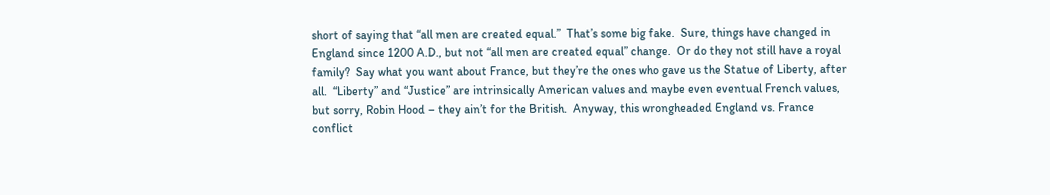short of saying that “all men are created equal.”  That’s some big fake.  Sure, things have changed in England since 1200 A.D., but not “all men are created equal” change.  Or do they not still have a royal family?  Say what you want about France, but they’re the ones who gave us the Statue of Liberty, after all.  “Liberty” and “Justice” are intrinsically American values and maybe even eventual French values, but sorry, Robin Hood – they ain’t for the British.  Anyway, this wrongheaded England vs. France conflict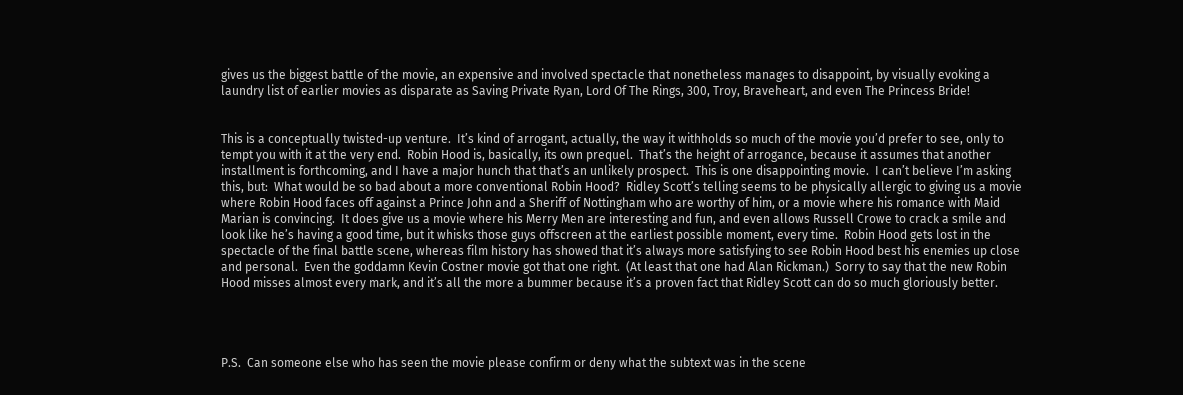gives us the biggest battle of the movie, an expensive and involved spectacle that nonetheless manages to disappoint, by visually evoking a laundry list of earlier movies as disparate as Saving Private Ryan, Lord Of The Rings, 300, Troy, Braveheart, and even The Princess Bride!


This is a conceptually twisted-up venture.  It’s kind of arrogant, actually, the way it withholds so much of the movie you’d prefer to see, only to tempt you with it at the very end.  Robin Hood is, basically, its own prequel.  That’s the height of arrogance, because it assumes that another installment is forthcoming, and I have a major hunch that that’s an unlikely prospect.  This is one disappointing movie.  I can’t believe I’m asking this, but:  What would be so bad about a more conventional Robin Hood?  Ridley Scott’s telling seems to be physically allergic to giving us a movie where Robin Hood faces off against a Prince John and a Sheriff of Nottingham who are worthy of him, or a movie where his romance with Maid Marian is convincing.  It does give us a movie where his Merry Men are interesting and fun, and even allows Russell Crowe to crack a smile and look like he’s having a good time, but it whisks those guys offscreen at the earliest possible moment, every time.  Robin Hood gets lost in the spectacle of the final battle scene, whereas film history has showed that it’s always more satisfying to see Robin Hood best his enemies up close and personal.  Even the goddamn Kevin Costner movie got that one right.  (At least that one had Alan Rickman.)  Sorry to say that the new Robin Hood misses almost every mark, and it’s all the more a bummer because it’s a proven fact that Ridley Scott can do so much gloriously better.




P.S.  Can someone else who has seen the movie please confirm or deny what the subtext was in the scene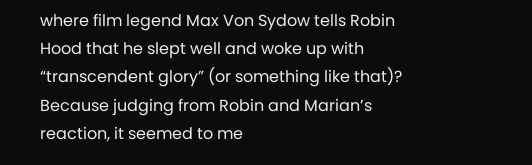where film legend Max Von Sydow tells Robin Hood that he slept well and woke up with “transcendent glory” (or something like that)?  Because judging from Robin and Marian’s reaction, it seemed to me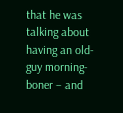that he was talking about having an old-guy morning-boner – and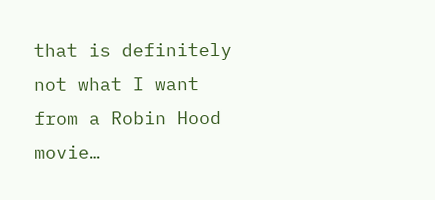that is definitely not what I want from a Robin Hood movie…